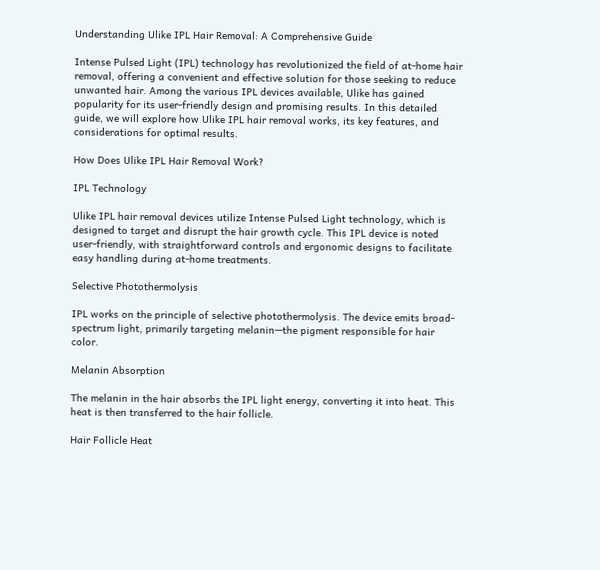Understanding Ulike IPL Hair Removal: A Comprehensive Guide

Intense Pulsed Light (IPL) technology has revolutionized the field of at-home hair removal, offering a convenient and effective solution for those seeking to reduce unwanted hair. Among the various IPL devices available, Ulike has gained popularity for its user-friendly design and promising results. In this detailed guide, we will explore how Ulike IPL hair removal works, its key features, and considerations for optimal results.

How Does Ulike IPL Hair Removal Work?

IPL Technology

Ulike IPL hair removal devices utilize Intense Pulsed Light technology, which is designed to target and disrupt the hair growth cycle. This IPL device is noted user-friendly, with straightforward controls and ergonomic designs to facilitate easy handling during at-home treatments.

Selective Photothermolysis

IPL works on the principle of selective photothermolysis. The device emits broad-spectrum light, primarily targeting melanin—the pigment responsible for hair color.

Melanin Absorption

The melanin in the hair absorbs the IPL light energy, converting it into heat. This heat is then transferred to the hair follicle.

Hair Follicle Heat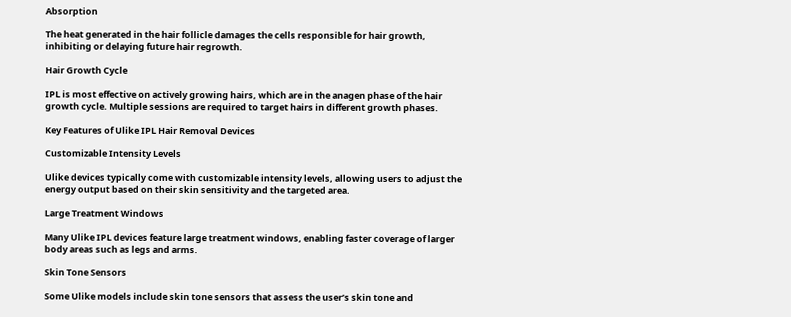Absorption

The heat generated in the hair follicle damages the cells responsible for hair growth, inhibiting or delaying future hair regrowth.

Hair Growth Cycle

IPL is most effective on actively growing hairs, which are in the anagen phase of the hair growth cycle. Multiple sessions are required to target hairs in different growth phases.

Key Features of Ulike IPL Hair Removal Devices

Customizable Intensity Levels

Ulike devices typically come with customizable intensity levels, allowing users to adjust the energy output based on their skin sensitivity and the targeted area.

Large Treatment Windows

Many Ulike IPL devices feature large treatment windows, enabling faster coverage of larger body areas such as legs and arms.

Skin Tone Sensors

Some Ulike models include skin tone sensors that assess the user’s skin tone and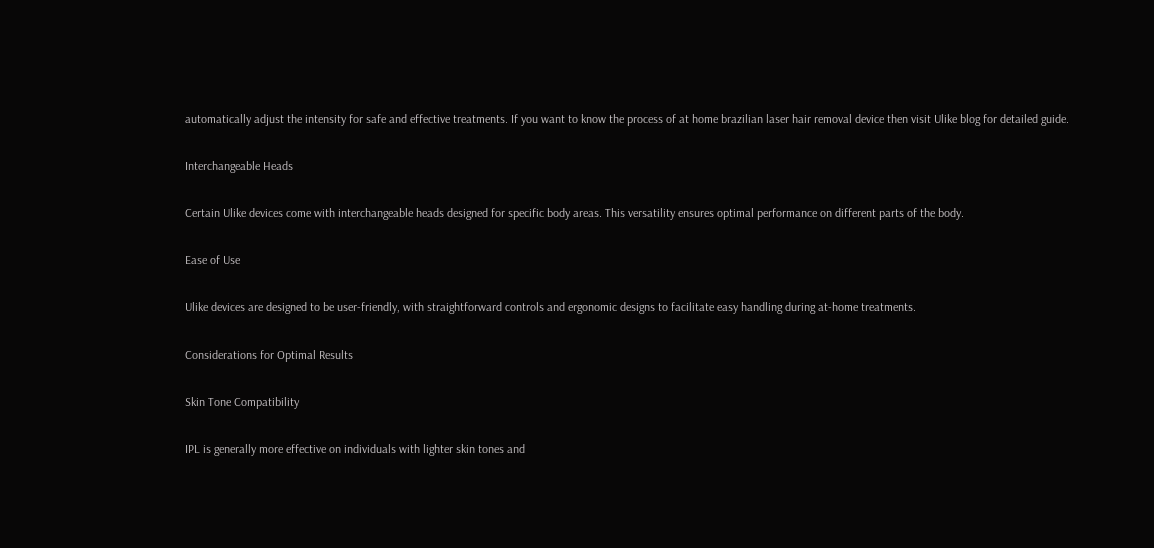automatically adjust the intensity for safe and effective treatments. If you want to know the process of at home brazilian laser hair removal device then visit Ulike blog for detailed guide.

Interchangeable Heads

Certain Ulike devices come with interchangeable heads designed for specific body areas. This versatility ensures optimal performance on different parts of the body.

Ease of Use

Ulike devices are designed to be user-friendly, with straightforward controls and ergonomic designs to facilitate easy handling during at-home treatments.

Considerations for Optimal Results

Skin Tone Compatibility

IPL is generally more effective on individuals with lighter skin tones and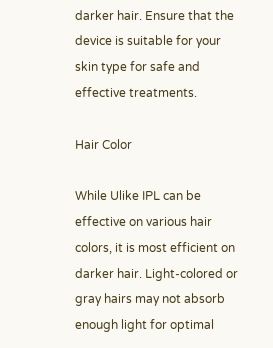darker hair. Ensure that the device is suitable for your skin type for safe and effective treatments.

Hair Color

While Ulike IPL can be effective on various hair colors, it is most efficient on darker hair. Light-colored or gray hairs may not absorb enough light for optimal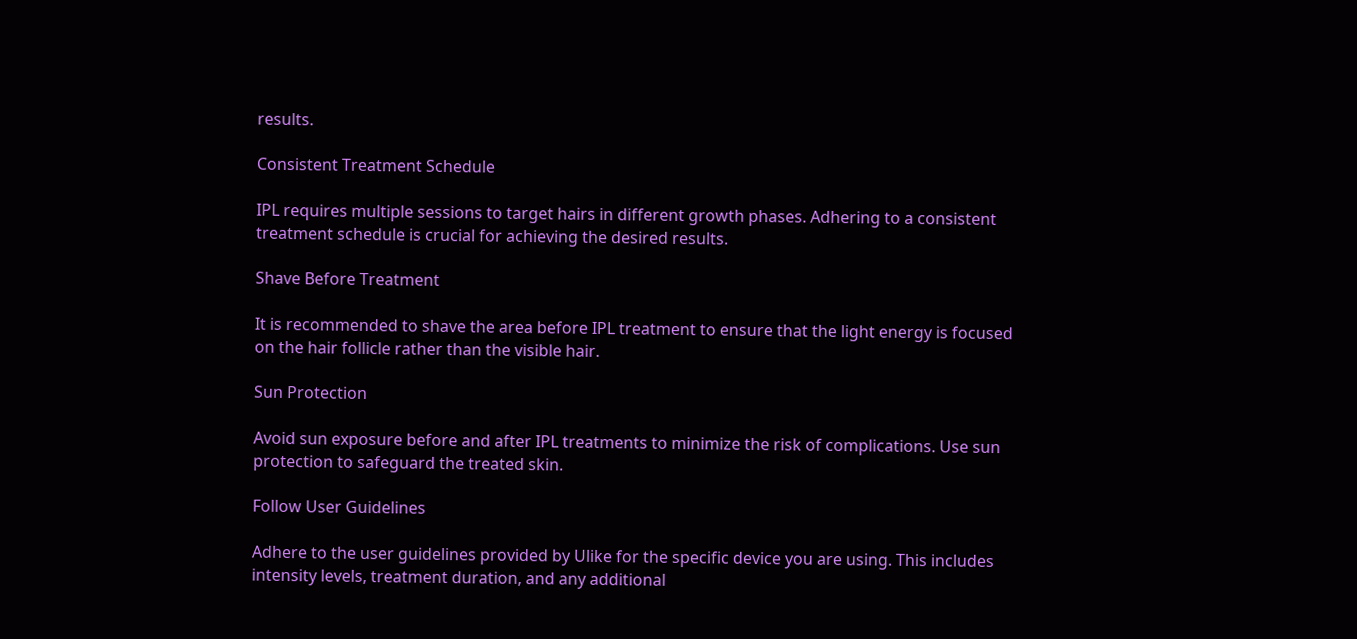results.

Consistent Treatment Schedule

IPL requires multiple sessions to target hairs in different growth phases. Adhering to a consistent treatment schedule is crucial for achieving the desired results.

Shave Before Treatment

It is recommended to shave the area before IPL treatment to ensure that the light energy is focused on the hair follicle rather than the visible hair.

Sun Protection

Avoid sun exposure before and after IPL treatments to minimize the risk of complications. Use sun protection to safeguard the treated skin.

Follow User Guidelines

Adhere to the user guidelines provided by Ulike for the specific device you are using. This includes intensity levels, treatment duration, and any additional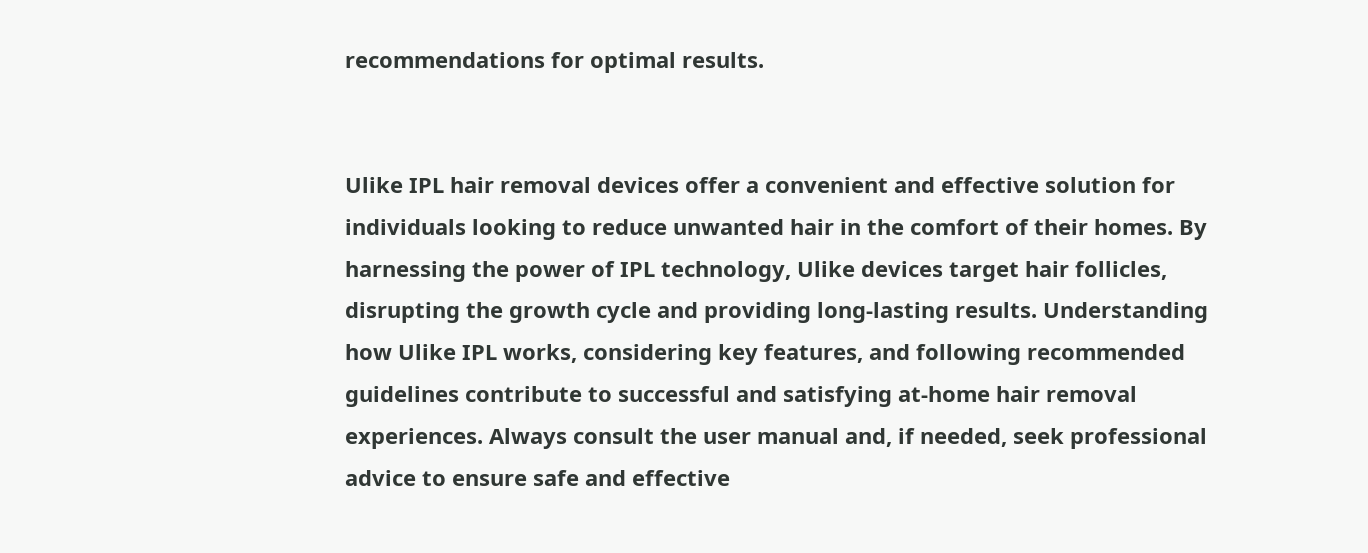recommendations for optimal results.


Ulike IPL hair removal devices offer a convenient and effective solution for individuals looking to reduce unwanted hair in the comfort of their homes. By harnessing the power of IPL technology, Ulike devices target hair follicles, disrupting the growth cycle and providing long-lasting results. Understanding how Ulike IPL works, considering key features, and following recommended guidelines contribute to successful and satisfying at-home hair removal experiences. Always consult the user manual and, if needed, seek professional advice to ensure safe and effective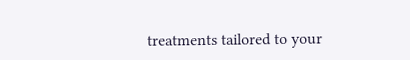treatments tailored to your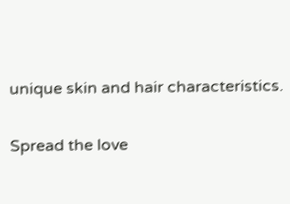unique skin and hair characteristics.

Spread the love